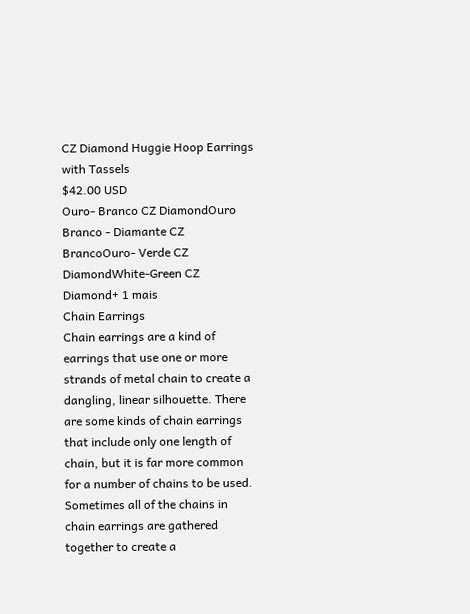CZ Diamond Huggie Hoop Earrings with Tassels
$42.00 USD
Ouro- Branco CZ DiamondOuro Branco - Diamante CZ BrancoOuro- Verde CZ DiamondWhite-Green CZ Diamond+ 1 mais
Chain Earrings
Chain earrings are a kind of earrings that use one or more strands of metal chain to create a dangling, linear silhouette. There are some kinds of chain earrings that include only one length of chain, but it is far more common for a number of chains to be used.
Sometimes all of the chains in chain earrings are gathered together to create a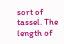sort of tassel. The length of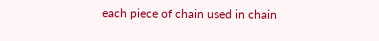each piece of chain used in chain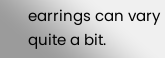earrings can vary quite a bit.